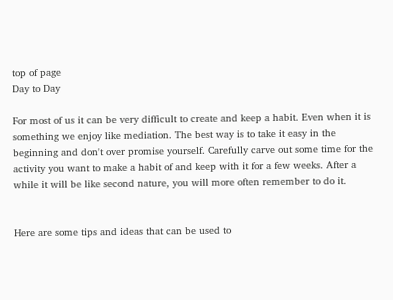top of page
Day to Day

For most of us it can be very difficult to create and keep a habit. Even when it is something we enjoy like mediation. The best way is to take it easy in the beginning and don't over promise yourself. Carefully carve out some time for the activity you want to make a habit of and keep with it for a few weeks. After a while it will be like second nature, you will more often remember to do it.


Here are some tips and ideas that can be used to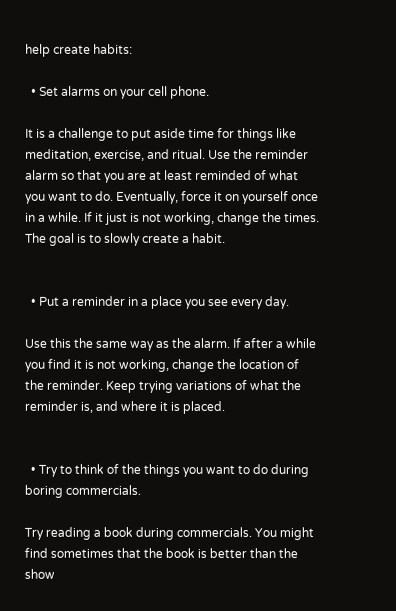help create habits:

  • Set alarms on your cell phone.

It is a challenge to put aside time for things like meditation, exercise, and ritual. Use the reminder alarm so that you are at least reminded of what you want to do. Eventually, force it on yourself once in a while. If it just is not working, change the times. The goal is to slowly create a habit.


  • Put a reminder in a place you see every day.

Use this the same way as the alarm. If after a while you find it is not working, change the location of the reminder. Keep trying variations of what the reminder is, and where it is placed.


  • Try to think of the things you want to do during boring commercials.

Try reading a book during commercials. You might find sometimes that the book is better than the show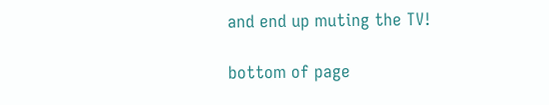and end up muting the TV!

bottom of page